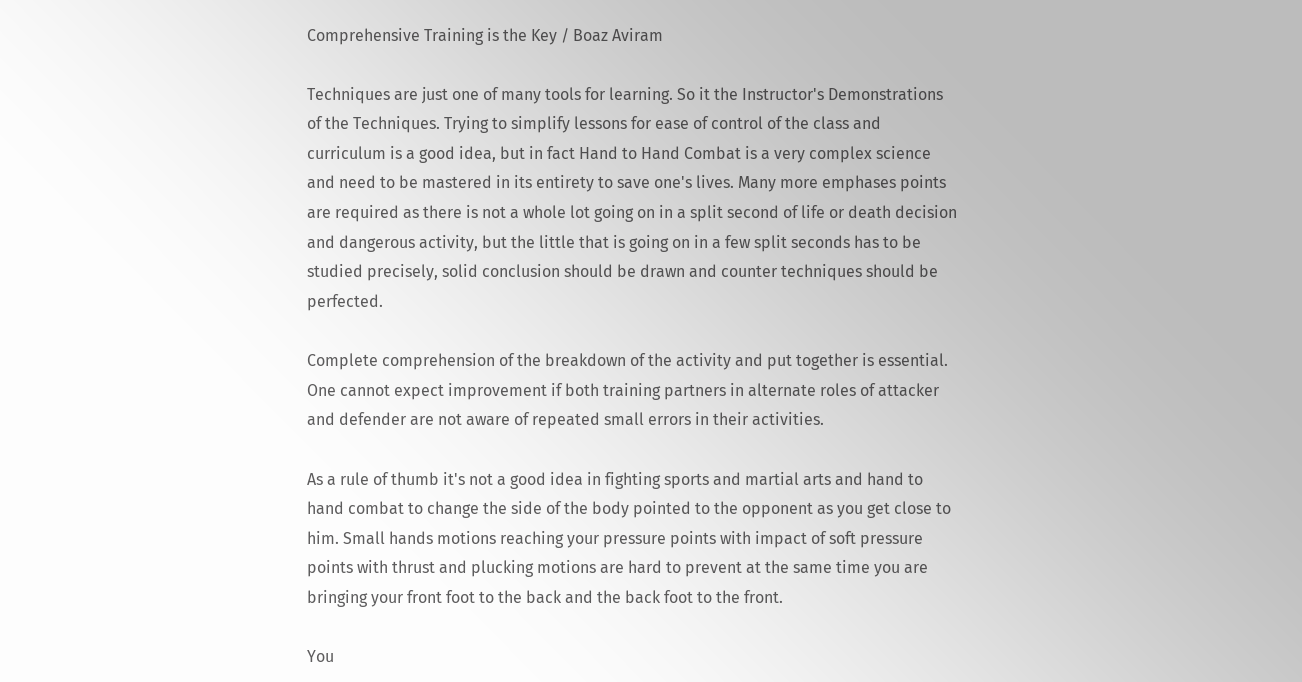Comprehensive Training is the Key / Boaz Aviram

Techniques are just one of many tools for learning. So it the Instructor's Demonstrations of the Techniques. Trying to simplify lessons for ease of control of the class and curriculum is a good idea, but in fact Hand to Hand Combat is a very complex science and need to be mastered in its entirety to save one's lives. Many more emphases points are required as there is not a whole lot going on in a split second of life or death decision and dangerous activity, but the little that is going on in a few split seconds has to be studied precisely, solid conclusion should be drawn and counter techniques should be perfected.

Complete comprehension of the breakdown of the activity and put together is essential. One cannot expect improvement if both training partners in alternate roles of attacker and defender are not aware of repeated small errors in their activities.

As a rule of thumb it's not a good idea in fighting sports and martial arts and hand to hand combat to change the side of the body pointed to the opponent as you get close to him. Small hands motions reaching your pressure points with impact of soft pressure points with thrust and plucking motions are hard to prevent at the same time you are bringing your front foot to the back and the back foot to the front.

You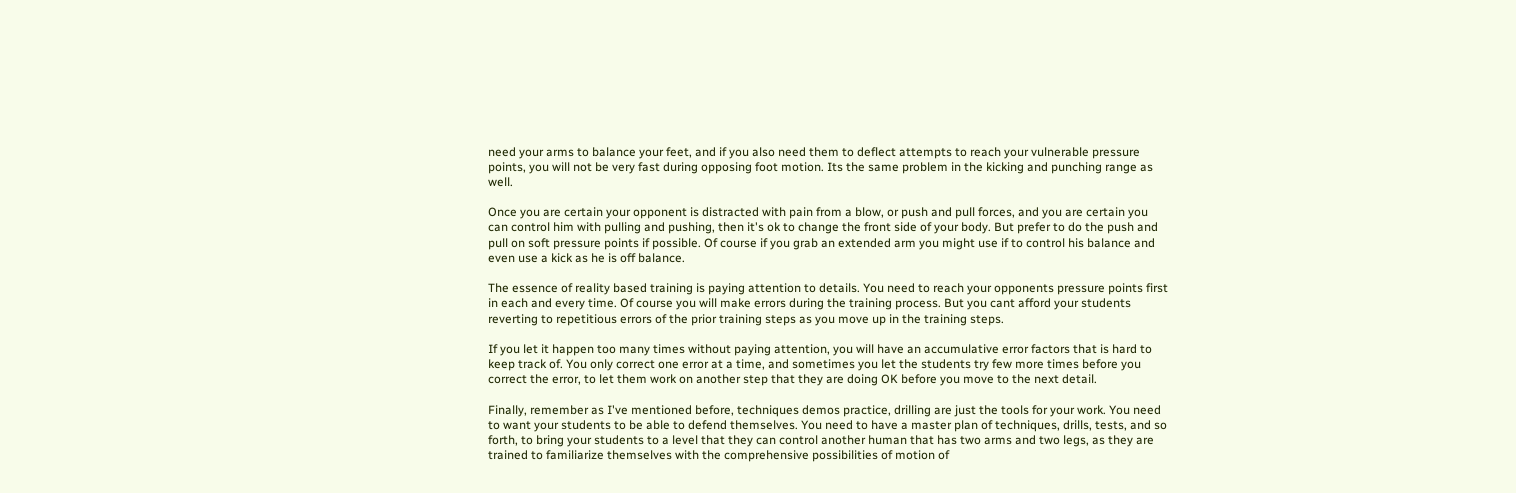need your arms to balance your feet, and if you also need them to deflect attempts to reach your vulnerable pressure points, you will not be very fast during opposing foot motion. Its the same problem in the kicking and punching range as well.

Once you are certain your opponent is distracted with pain from a blow, or push and pull forces, and you are certain you can control him with pulling and pushing, then it's ok to change the front side of your body. But prefer to do the push and pull on soft pressure points if possible. Of course if you grab an extended arm you might use if to control his balance and even use a kick as he is off balance.

The essence of reality based training is paying attention to details. You need to reach your opponents pressure points first in each and every time. Of course you will make errors during the training process. But you cant afford your students reverting to repetitious errors of the prior training steps as you move up in the training steps.

If you let it happen too many times without paying attention, you will have an accumulative error factors that is hard to keep track of. You only correct one error at a time, and sometimes you let the students try few more times before you correct the error, to let them work on another step that they are doing OK before you move to the next detail.

Finally, remember as I've mentioned before, techniques demos practice, drilling are just the tools for your work. You need to want your students to be able to defend themselves. You need to have a master plan of techniques, drills, tests, and so forth, to bring your students to a level that they can control another human that has two arms and two legs, as they are trained to familiarize themselves with the comprehensive possibilities of motion of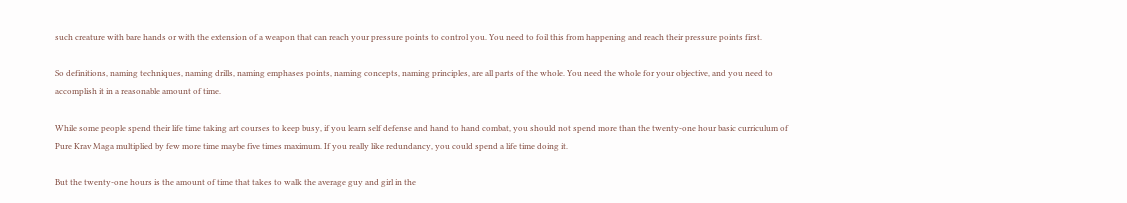such creature with bare hands or with the extension of a weapon that can reach your pressure points to control you. You need to foil this from happening and reach their pressure points first.

So definitions, naming techniques, naming drills, naming emphases points, naming concepts, naming principles, are all parts of the whole. You need the whole for your objective, and you need to accomplish it in a reasonable amount of time.

While some people spend their life time taking art courses to keep busy, if you learn self defense and hand to hand combat, you should not spend more than the twenty-one hour basic curriculum of Pure Krav Maga multiplied by few more time maybe five times maximum. If you really like redundancy, you could spend a life time doing it.

But the twenty-one hours is the amount of time that takes to walk the average guy and girl in the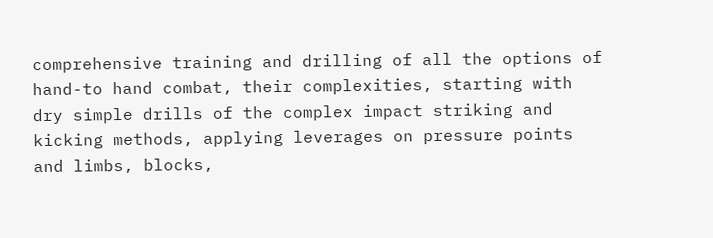comprehensive training and drilling of all the options of hand-to hand combat, their complexities, starting with dry simple drills of the complex impact striking and kicking methods, applying leverages on pressure points and limbs, blocks,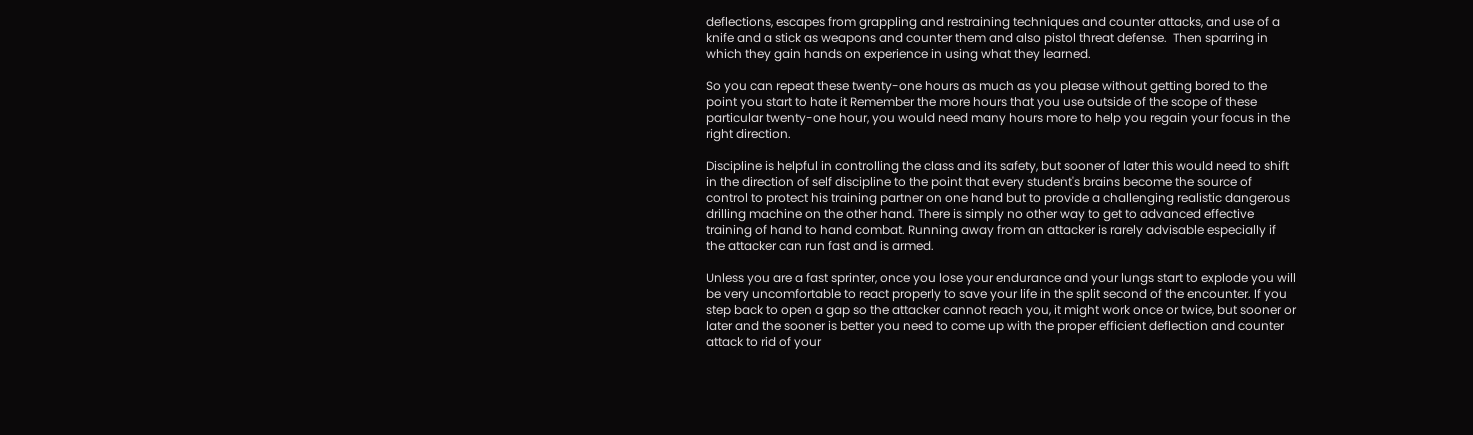deflections, escapes from grappling and restraining techniques and counter attacks, and use of a knife and a stick as weapons and counter them and also pistol threat defense.  Then sparring in which they gain hands on experience in using what they learned.

So you can repeat these twenty-one hours as much as you please without getting bored to the point you start to hate it Remember the more hours that you use outside of the scope of these particular twenty-one hour, you would need many hours more to help you regain your focus in the right direction.

Discipline is helpful in controlling the class and its safety, but sooner of later this would need to shift in the direction of self discipline to the point that every student's brains become the source of control to protect his training partner on one hand but to provide a challenging realistic dangerous drilling machine on the other hand. There is simply no other way to get to advanced effective training of hand to hand combat. Running away from an attacker is rarely advisable especially if the attacker can run fast and is armed.

Unless you are a fast sprinter, once you lose your endurance and your lungs start to explode you will be very uncomfortable to react properly to save your life in the split second of the encounter. If you step back to open a gap so the attacker cannot reach you, it might work once or twice, but sooner or later and the sooner is better you need to come up with the proper efficient deflection and counter attack to rid of your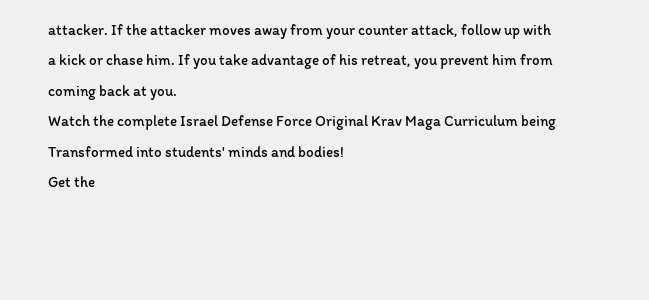attacker. If the attacker moves away from your counter attack, follow up with a kick or chase him. If you take advantage of his retreat, you prevent him from coming back at you.
Watch the complete Israel Defense Force Original Krav Maga Curriculum being Transformed into students' minds and bodies!
Get the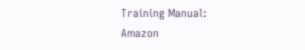Training Manual:
Amazon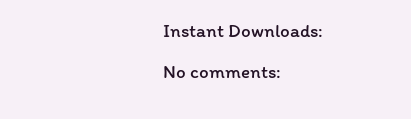Instant Downloads:

No comments: